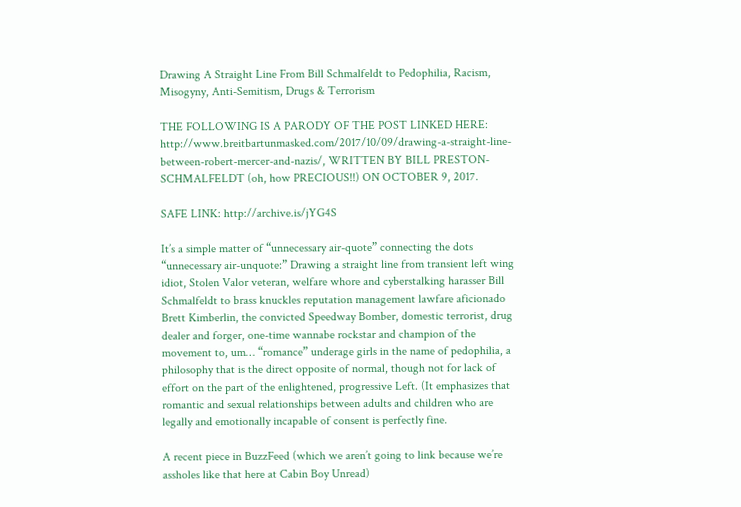Drawing A Straight Line From Bill Schmalfeldt to Pedophilia, Racism, Misogyny, Anti-Semitism, Drugs & Terrorism

THE FOLLOWING IS A PARODY OF THE POST LINKED HERE: http://www.breitbartunmasked.com/2017/10/09/drawing-a-straight-line-between-robert-mercer-and-nazis/, WRITTEN BY BILL PRESTON-SCHMALFELDT (oh, how PRECIOUS!!) ON OCTOBER 9, 2017.

SAFE LINK: http://archive.is/jYG4S

It’s a simple matter of “unnecessary air-quote” connecting the dots “unnecessary air-unquote:” Drawing a straight line from transient left wing idiot, Stolen Valor veteran, welfare whore and cyberstalking harasser Bill Schmalfeldt to brass knuckles reputation management lawfare aficionado Brett Kimberlin, the convicted Speedway Bomber, domestic terrorist, drug dealer and forger, one-time wannabe rockstar and champion of the movement to, um… “romance” underage girls in the name of pedophilia, a philosophy that is the direct opposite of normal, though not for lack of effort on the part of the enlightened, progressive Left. (It emphasizes that romantic and sexual relationships between adults and children who are legally and emotionally incapable of consent is perfectly fine.

A recent piece in BuzzFeed (which we aren’t going to link because we’re assholes like that here at Cabin Boy Unread)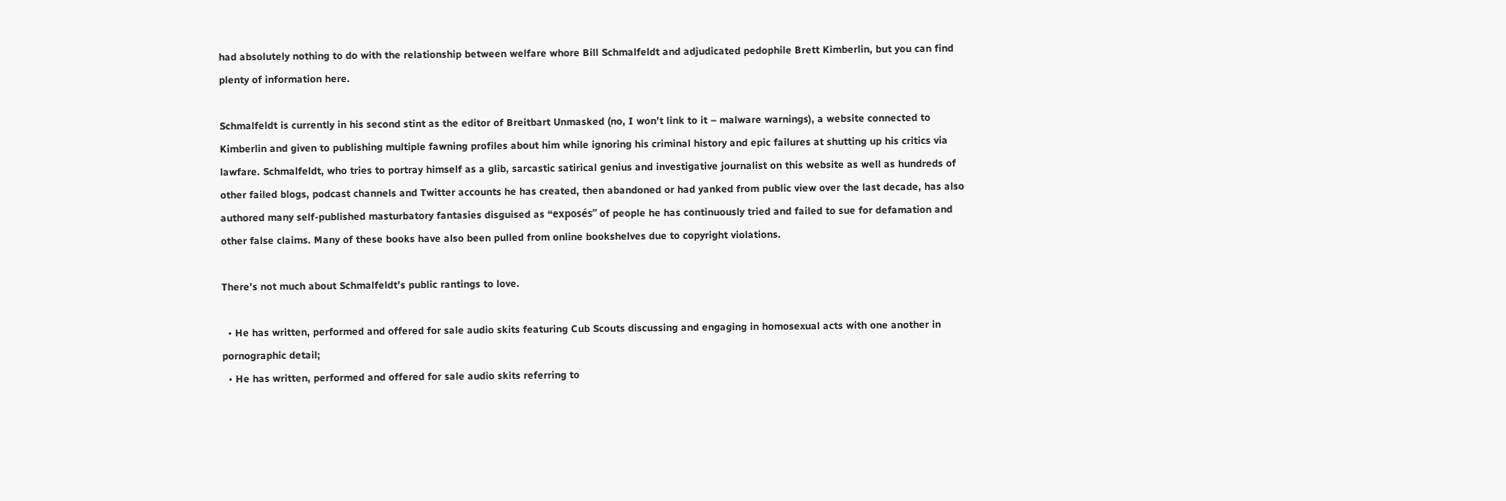had absolutely nothing to do with the relationship between welfare whore Bill Schmalfeldt and adjudicated pedophile Brett Kimberlin, but you can find plenty of information here.

Schmalfeldt is currently in his second stint as the editor of Breitbart Unmasked (no, I won’t link to it – malware warnings), a website connected to Kimberlin and given to publishing multiple fawning profiles about him while ignoring his criminal history and epic failures at shutting up his critics via lawfare. Schmalfeldt, who tries to portray himself as a glib, sarcastic satirical genius and investigative journalist on this website as well as hundreds of other failed blogs, podcast channels and Twitter accounts he has created, then abandoned or had yanked from public view over the last decade, has also authored many self-published masturbatory fantasies disguised as “exposés” of people he has continuously tried and failed to sue for defamation and other false claims. Many of these books have also been pulled from online bookshelves due to copyright violations.

There’s not much about Schmalfeldt’s public rantings to love.

  • He has written, performed and offered for sale audio skits featuring Cub Scouts discussing and engaging in homosexual acts with one another in pornographic detail;
  • He has written, performed and offered for sale audio skits referring to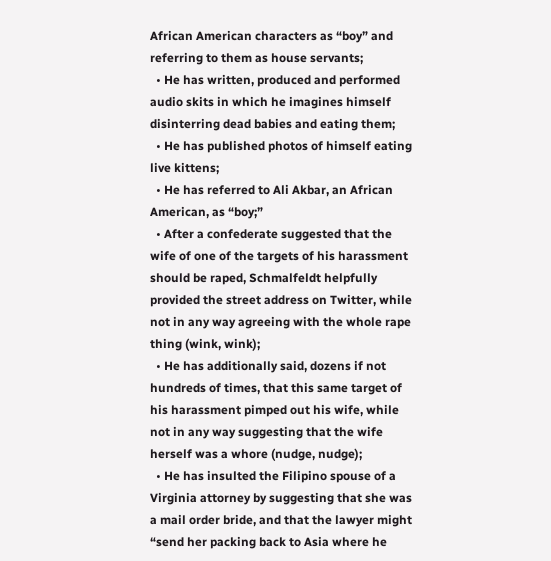African American characters as “boy” and referring to them as house servants;
  • He has written, produced and performed audio skits in which he imagines himself disinterring dead babies and eating them;
  • He has published photos of himself eating live kittens;
  • He has referred to Ali Akbar, an African American, as “boy;”
  • After a confederate suggested that the wife of one of the targets of his harassment should be raped, Schmalfeldt helpfully provided the street address on Twitter, while not in any way agreeing with the whole rape thing (wink, wink);
  • He has additionally said, dozens if not hundreds of times, that this same target of his harassment pimped out his wife, while not in any way suggesting that the wife herself was a whore (nudge, nudge);
  • He has insulted the Filipino spouse of a Virginia attorney by suggesting that she was a mail order bride, and that the lawyer might “send her packing back to Asia where he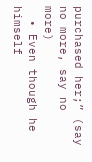purchased her;” (say no more, say no more)
  • Even though he himself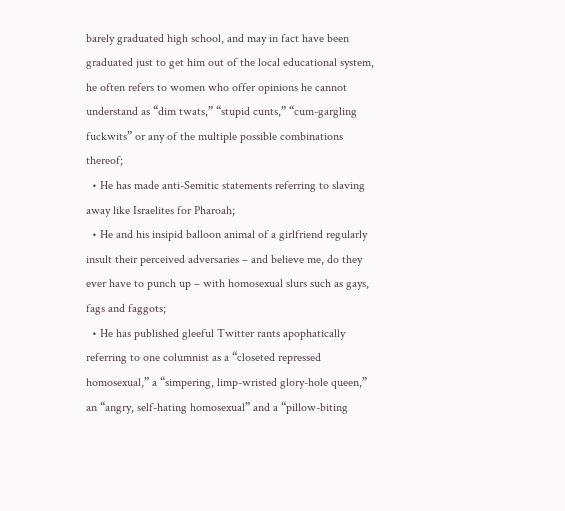barely graduated high school, and may in fact have been graduated just to get him out of the local educational system, he often refers to women who offer opinions he cannot understand as “dim twats,” “stupid cunts,” “cum-gargling fuckwits” or any of the multiple possible combinations thereof;
  • He has made anti-Semitic statements referring to slaving away like Israelites for Pharoah;
  • He and his insipid balloon animal of a girlfriend regularly insult their perceived adversaries – and believe me, do they ever have to punch up – with homosexual slurs such as gays, fags and faggots;
  • He has published gleeful Twitter rants apophatically referring to one columnist as a “closeted repressed homosexual,” a “simpering, limp-wristed glory-hole queen,” an “angry, self-hating homosexual” and a “pillow-biting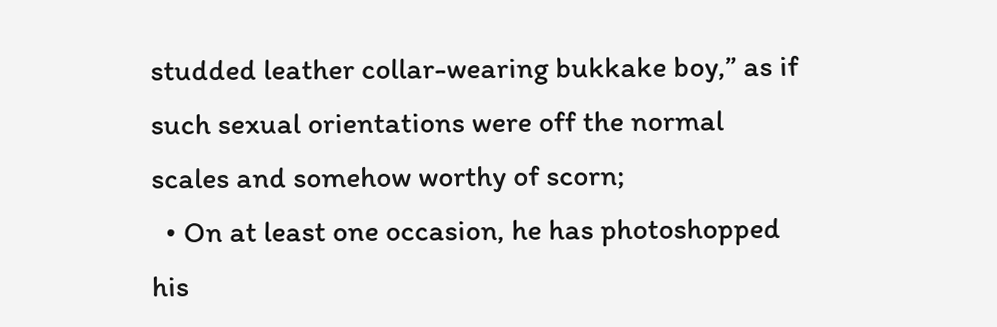studded leather collar-wearing bukkake boy,” as if such sexual orientations were off the normal scales and somehow worthy of scorn;
  • On at least one occasion, he has photoshopped his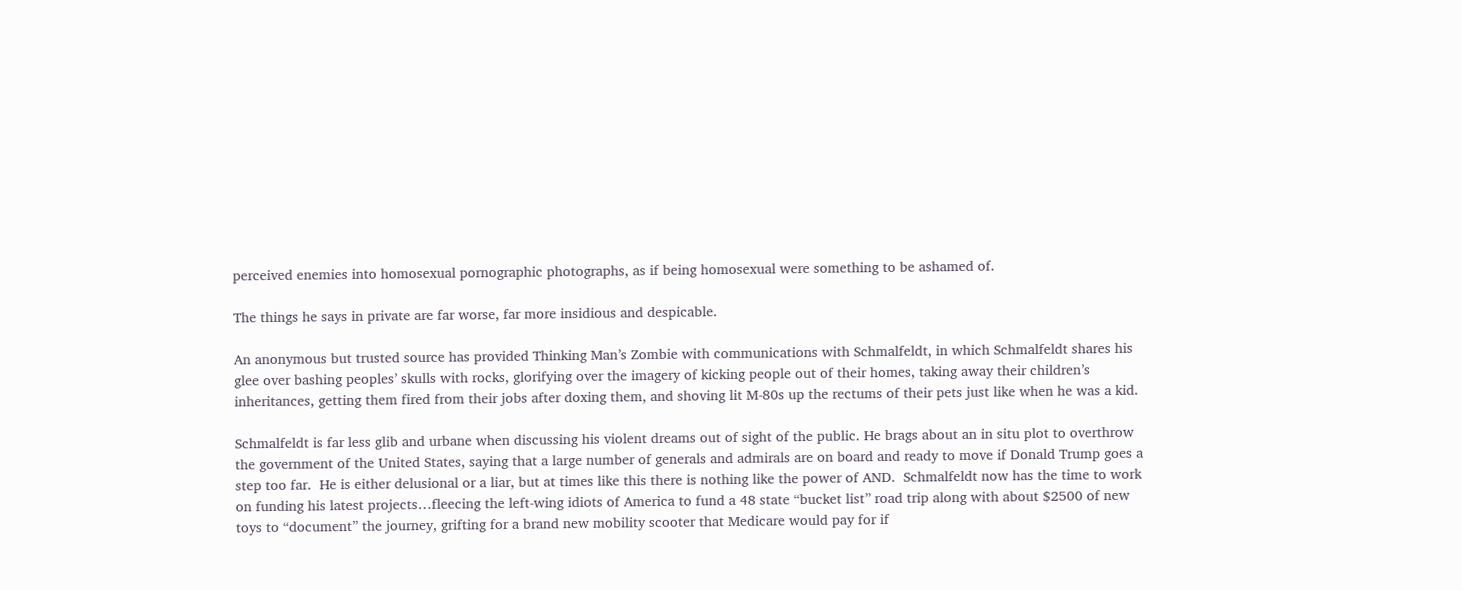perceived enemies into homosexual pornographic photographs, as if being homosexual were something to be ashamed of.

The things he says in private are far worse, far more insidious and despicable.

An anonymous but trusted source has provided Thinking Man’s Zombie with communications with Schmalfeldt, in which Schmalfeldt shares his glee over bashing peoples’ skulls with rocks, glorifying over the imagery of kicking people out of their homes, taking away their children’s inheritances, getting them fired from their jobs after doxing them, and shoving lit M-80s up the rectums of their pets just like when he was a kid.

Schmalfeldt is far less glib and urbane when discussing his violent dreams out of sight of the public. He brags about an in situ plot to overthrow the government of the United States, saying that a large number of generals and admirals are on board and ready to move if Donald Trump goes a step too far.  He is either delusional or a liar, but at times like this there is nothing like the power of AND.  Schmalfeldt now has the time to work on funding his latest projects…fleecing the left-wing idiots of America to fund a 48 state “bucket list” road trip along with about $2500 of new toys to “document” the journey, grifting for a brand new mobility scooter that Medicare would pay for if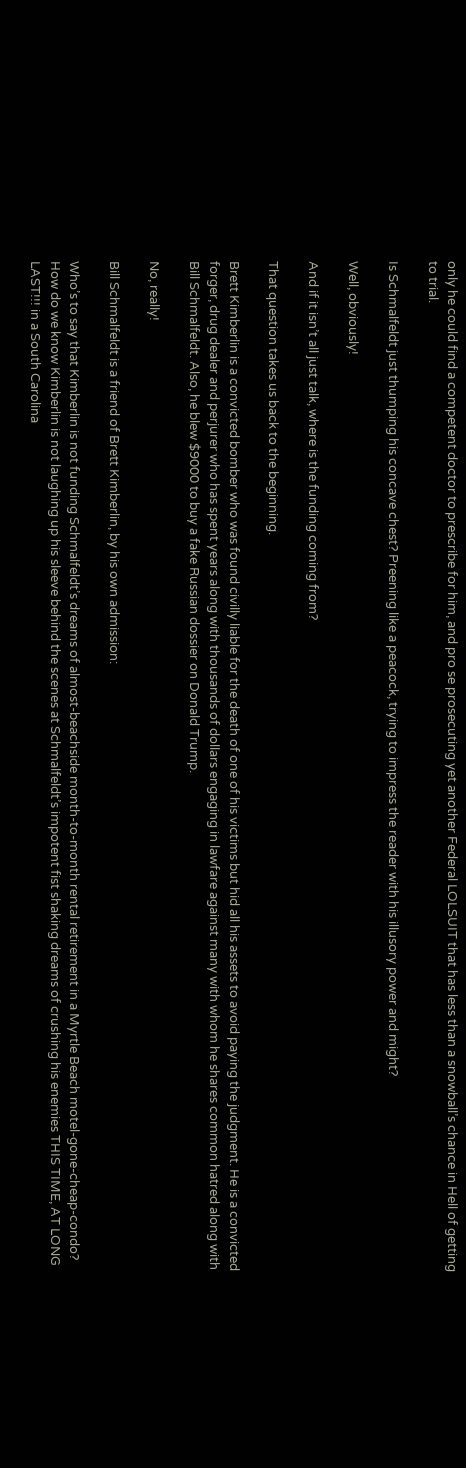only he could find a competent doctor to prescribe for him, and pro se prosecuting yet another Federal LOLSUIT that has less than a snowball’s chance in Hell of getting to trial.

Is Schmalfeldt just thumping his concave chest? Preening like a peacock, trying to impress the reader with his illusory power and might?

Well, obviously!

And if it isn’t all just talk, where is the funding coming from?

That question takes us back to the beginning.

Brett Kimberlin is a convicted bomber who was found civilly liable for the death of one of his victims but hid all his assets to avoid paying the judgment. He is a convicted forger, drug dealer and perjurer who has spent years along with thousands of dollars engaging in lawfare against many with whom he shares common hatred along with Bill Schmalfeldt. Also, he blew $9000 to buy a fake Russian dossier on Donald Trump.

No, really!

Bill Schmalfeldt is a friend of Brett Kimberlin, by his own admission:

Who’s to say that Kimberlin is not funding Schmalfeldt’s dreams of almost-beachside month-to-month rental retirement in a Myrtle Beach motel-gone-cheap-condo? How do we know Kimberlin is not laughing up his sleeve behind the scenes at Schmalfeldt’s impotent fist shaking dreams of crushing his enemies THIS TIME, AT LONG LAST!!! in a South Carolina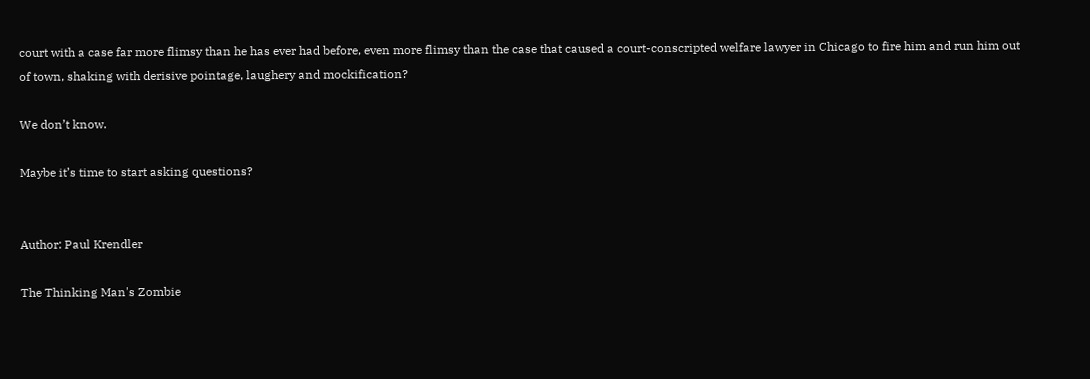court with a case far more flimsy than he has ever had before, even more flimsy than the case that caused a court-conscripted welfare lawyer in Chicago to fire him and run him out of town, shaking with derisive pointage, laughery and mockification?

We don’t know.

Maybe it’s time to start asking questions?


Author: Paul Krendler

The Thinking Man's Zombie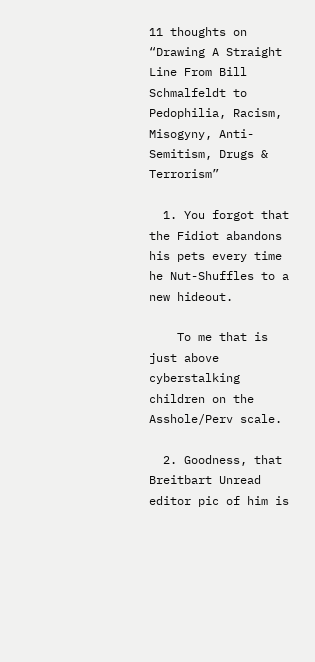11 thoughts on “Drawing A Straight Line From Bill Schmalfeldt to Pedophilia, Racism, Misogyny, Anti-Semitism, Drugs & Terrorism”

  1. You forgot that the Fidiot abandons his pets every time he Nut-Shuffles to a new hideout.

    To me that is just above cyberstalking children on the Asshole/Perv scale.

  2. Goodness, that Breitbart Unread editor pic of him is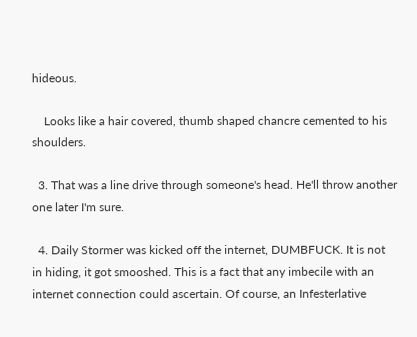hideous.

    Looks like a hair covered, thumb shaped chancre cemented to his shoulders.

  3. That was a line drive through someone's head. He'll throw another one later I'm sure.

  4. Daily Stormer was kicked off the internet, DUMBFUCK. It is not in hiding, it got smooshed. This is a fact that any imbecile with an internet connection could ascertain. Of course, an Infesterlative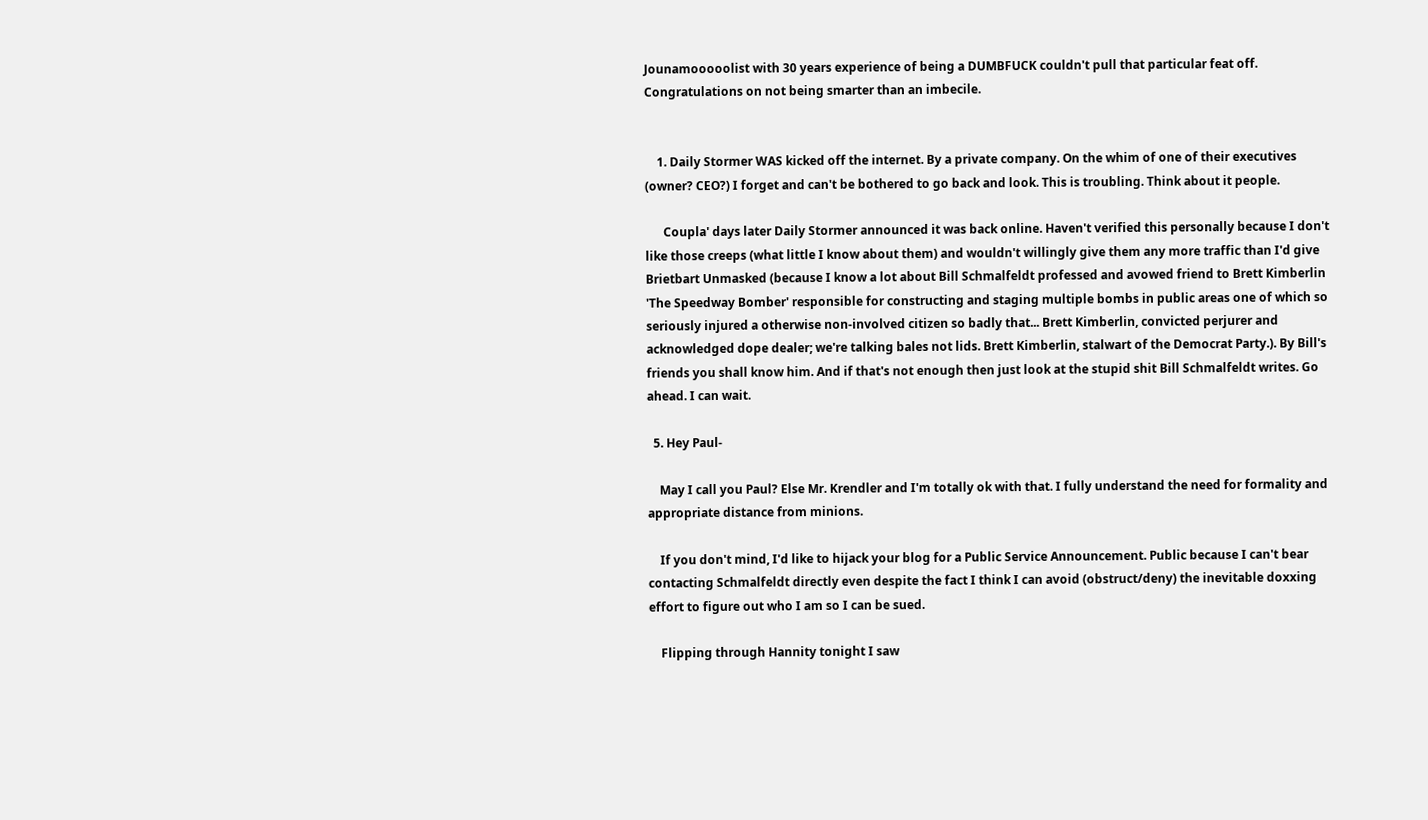Jounamooooolist with 30 years experience of being a DUMBFUCK couldn't pull that particular feat off. Congratulations on not being smarter than an imbecile.


    1. Daily Stormer WAS kicked off the internet. By a private company. On the whim of one of their executives (owner? CEO?) I forget and can't be bothered to go back and look. This is troubling. Think about it people.

      Coupla' days later Daily Stormer announced it was back online. Haven't verified this personally because I don't like those creeps (what little I know about them) and wouldn't willingly give them any more traffic than I'd give Brietbart Unmasked (because I know a lot about Bill Schmalfeldt professed and avowed friend to Brett Kimberlin 'The Speedway Bomber' responsible for constructing and staging multiple bombs in public areas one of which so seriously injured a otherwise non-involved citizen so badly that... Brett Kimberlin, convicted perjurer and acknowledged dope dealer; we're talking bales not lids. Brett Kimberlin, stalwart of the Democrat Party.). By Bill's friends you shall know him. And if that's not enough then just look at the stupid shit Bill Schmalfeldt writes. Go ahead. I can wait.

  5. Hey Paul-

    May I call you Paul? Else Mr. Krendler and I'm totally ok with that. I fully understand the need for formality and appropriate distance from minions.

    If you don't mind, I'd like to hijack your blog for a Public Service Announcement. Public because I can't bear contacting Schmalfeldt directly even despite the fact I think I can avoid (obstruct/deny) the inevitable doxxing effort to figure out who I am so I can be sued.

    Flipping through Hannity tonight I saw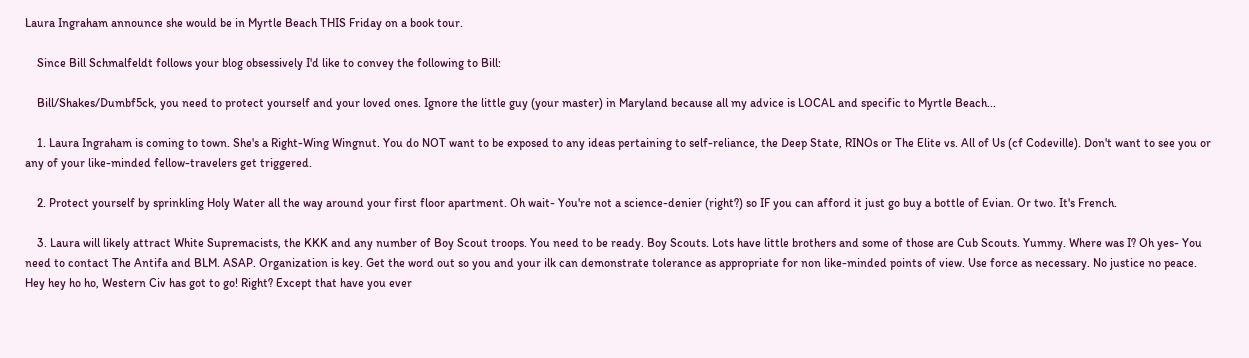Laura Ingraham announce she would be in Myrtle Beach THIS Friday on a book tour.

    Since Bill Schmalfeldt follows your blog obsessively I'd like to convey the following to Bill:

    Bill/Shakes/Dumbf5ck, you need to protect yourself and your loved ones. Ignore the little guy (your master) in Maryland because all my advice is LOCAL and specific to Myrtle Beach...

    1. Laura Ingraham is coming to town. She's a Right-Wing Wingnut. You do NOT want to be exposed to any ideas pertaining to self-reliance, the Deep State, RINOs or The Elite vs. All of Us (cf Codeville). Don't want to see you or any of your like-minded fellow-travelers get triggered.

    2. Protect yourself by sprinkling Holy Water all the way around your first floor apartment. Oh wait- You're not a science-denier (right?) so IF you can afford it just go buy a bottle of Evian. Or two. It's French.

    3. Laura will likely attract White Supremacists, the KKK and any number of Boy Scout troops. You need to be ready. Boy Scouts. Lots have little brothers and some of those are Cub Scouts. Yummy. Where was I? Oh yes- You need to contact The Antifa and BLM. ASAP. Organization is key. Get the word out so you and your ilk can demonstrate tolerance as appropriate for non like-minded points of view. Use force as necessary. No justice no peace. Hey hey ho ho, Western Civ has got to go! Right? Except that have you ever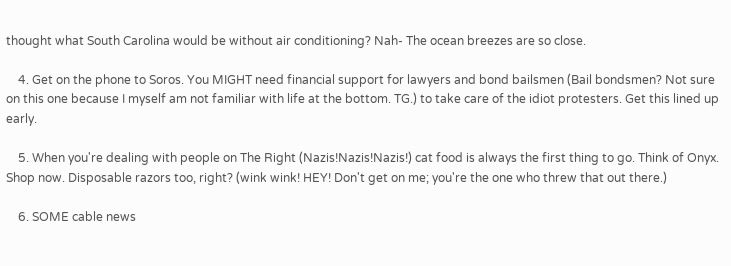thought what South Carolina would be without air conditioning? Nah- The ocean breezes are so close.

    4. Get on the phone to Soros. You MIGHT need financial support for lawyers and bond bailsmen (Bail bondsmen? Not sure on this one because I myself am not familiar with life at the bottom. TG.) to take care of the idiot protesters. Get this lined up early.

    5. When you're dealing with people on The Right (Nazis!Nazis!Nazis!) cat food is always the first thing to go. Think of Onyx. Shop now. Disposable razors too, right? (wink wink! HEY! Don't get on me; you're the one who threw that out there.)

    6. SOME cable news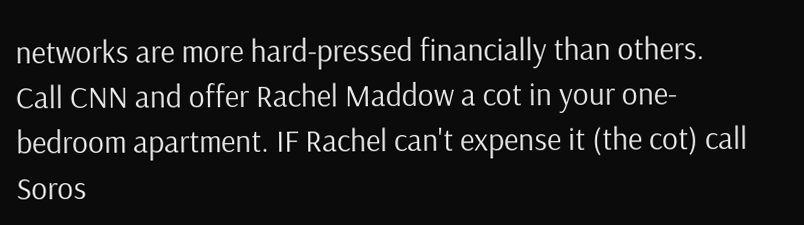networks are more hard-pressed financially than others. Call CNN and offer Rachel Maddow a cot in your one-bedroom apartment. IF Rachel can't expense it (the cot) call Soros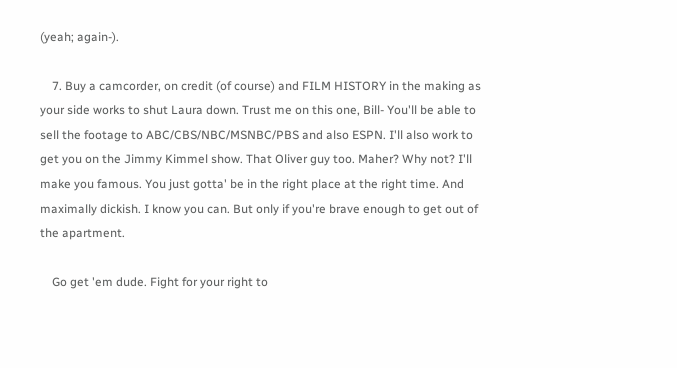(yeah; again-).

    7. Buy a camcorder, on credit (of course) and FILM HISTORY in the making as your side works to shut Laura down. Trust me on this one, Bill- You'll be able to sell the footage to ABC/CBS/NBC/MSNBC/PBS and also ESPN. I'll also work to get you on the Jimmy Kimmel show. That Oliver guy too. Maher? Why not? I'll make you famous. You just gotta' be in the right place at the right time. And maximally dickish. I know you can. But only if you're brave enough to get out of the apartment.

    Go get 'em dude. Fight for your right to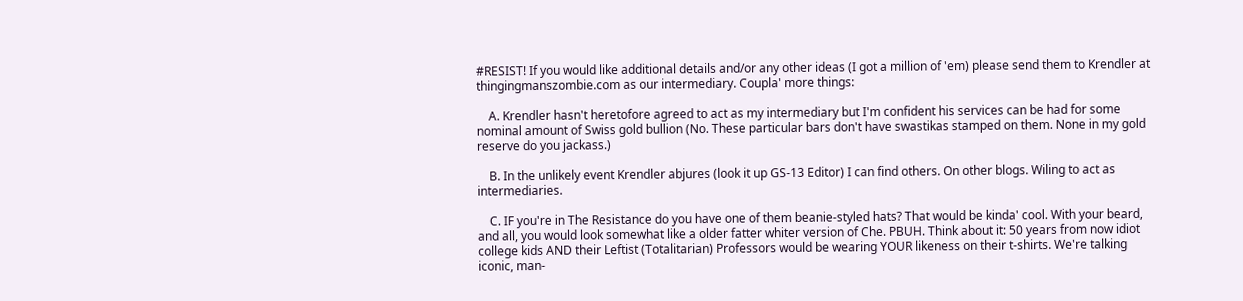#RESIST! If you would like additional details and/or any other ideas (I got a million of 'em) please send them to Krendler at thingingmanszombie.com as our intermediary. Coupla' more things:

    A. Krendler hasn't heretofore agreed to act as my intermediary but I'm confident his services can be had for some nominal amount of Swiss gold bullion (No. These particular bars don't have swastikas stamped on them. None in my gold reserve do you jackass.)

    B. In the unlikely event Krendler abjures (look it up GS-13 Editor) I can find others. On other blogs. Wiling to act as intermediaries.

    C. IF you're in The Resistance do you have one of them beanie-styled hats? That would be kinda' cool. With your beard, and all, you would look somewhat like a older fatter whiter version of Che. PBUH. Think about it: 50 years from now idiot college kids AND their Leftist (Totalitarian) Professors would be wearing YOUR likeness on their t-shirts. We're talking iconic, man-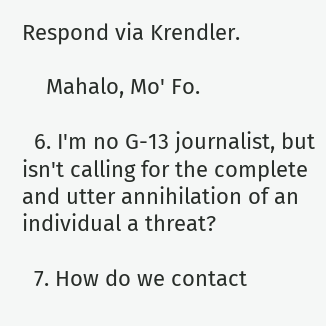Respond via Krendler.

    Mahalo, Mo' Fo.

  6. I'm no G-13 journalist, but isn't calling for the complete and utter annihilation of an individual a threat?

  7. How do we contact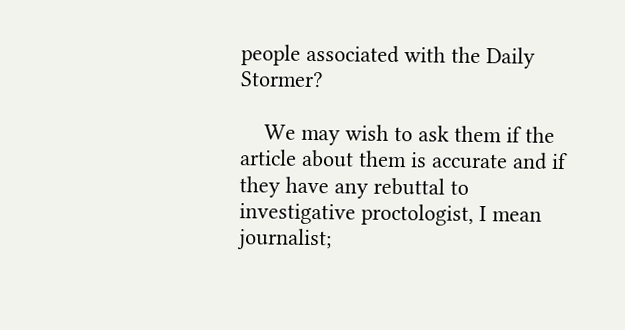people associated with the Daily Stormer?

    We may wish to ask them if the article about them is accurate and if they have any rebuttal to investigative proctologist, I mean journalist;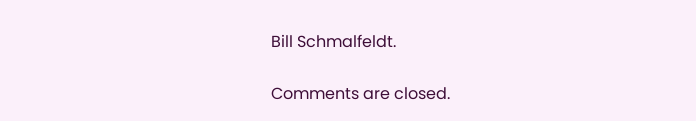Bill Schmalfeldt.


Comments are closed.